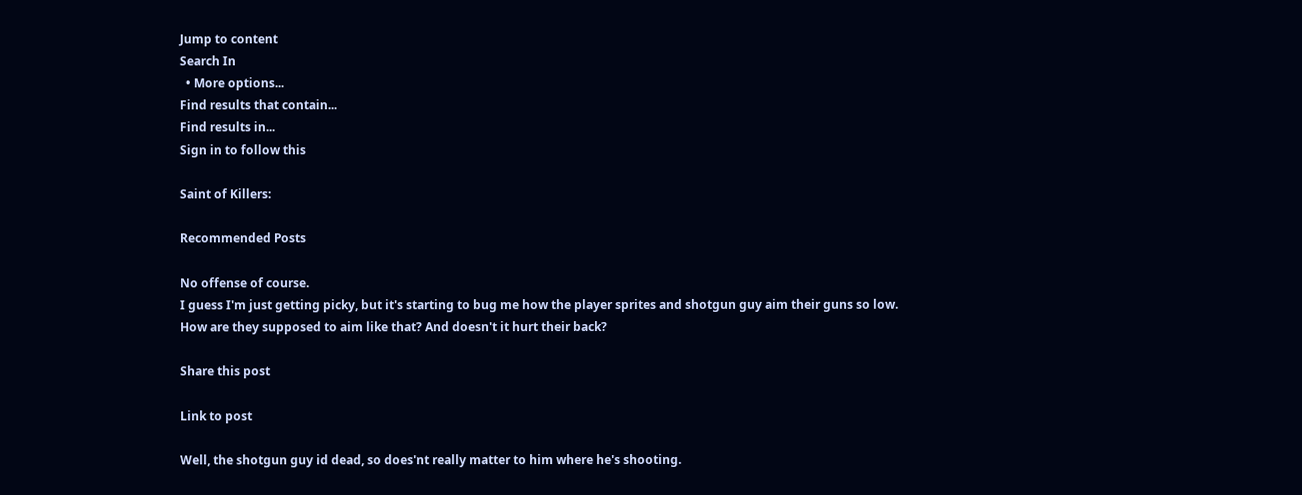Jump to content
Search In
  • More options...
Find results that contain...
Find results in...
Sign in to follow this

Saint of Killers:

Recommended Posts

No offense of course.
I guess I'm just getting picky, but it's starting to bug me how the player sprites and shotgun guy aim their guns so low.
How are they supposed to aim like that? And doesn't it hurt their back?

Share this post

Link to post

Well, the shotgun guy id dead, so does'nt really matter to him where he's shooting.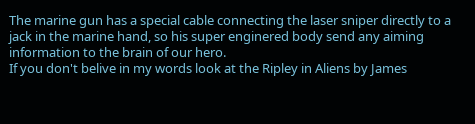The marine gun has a special cable connecting the laser sniper directly to a jack in the marine hand, so his super enginered body send any aiming information to the brain of our hero.
If you don't belive in my words look at the Ripley in Aliens by James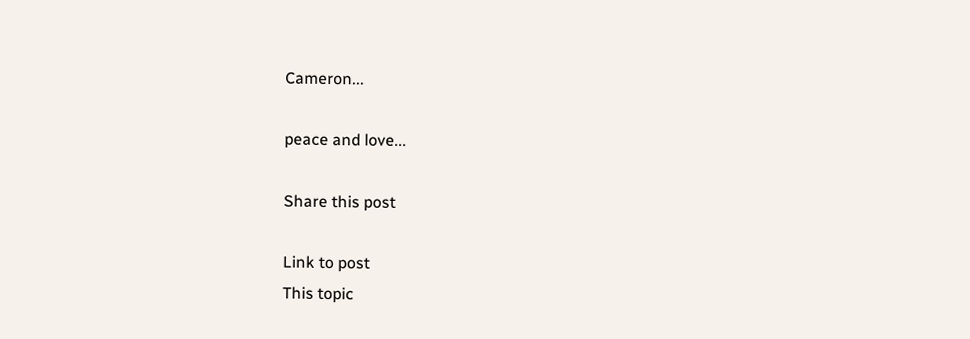Cameron...

peace and love...

Share this post

Link to post
This topic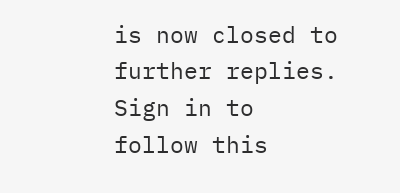is now closed to further replies.
Sign in to follow this